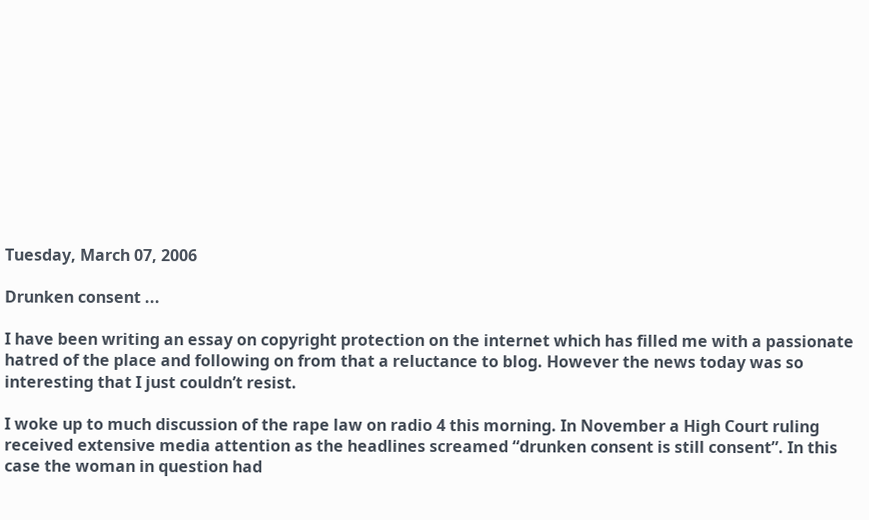Tuesday, March 07, 2006

Drunken consent ...

I have been writing an essay on copyright protection on the internet which has filled me with a passionate hatred of the place and following on from that a reluctance to blog. However the news today was so interesting that I just couldn’t resist.

I woke up to much discussion of the rape law on radio 4 this morning. In November a High Court ruling received extensive media attention as the headlines screamed “drunken consent is still consent”. In this case the woman in question had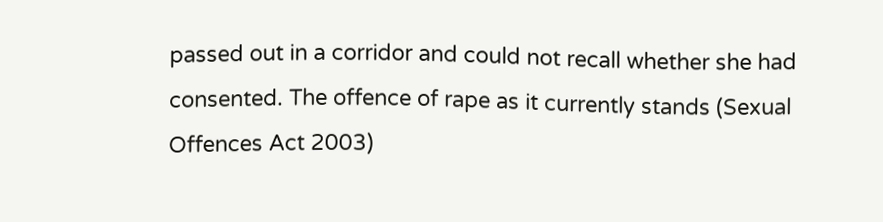passed out in a corridor and could not recall whether she had consented. The offence of rape as it currently stands (Sexual Offences Act 2003)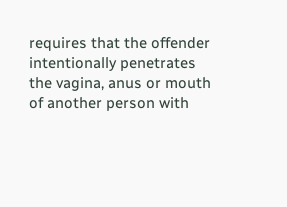requires that the offender intentionally penetrates the vagina, anus or mouth of another person with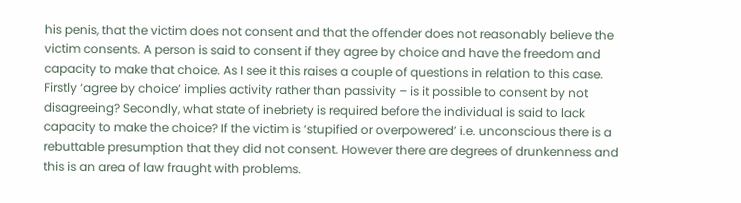his penis, that the victim does not consent and that the offender does not reasonably believe the victim consents. A person is said to consent if they agree by choice and have the freedom and capacity to make that choice. As I see it this raises a couple of questions in relation to this case. Firstly ‘agree by choice’ implies activity rather than passivity – is it possible to consent by not disagreeing? Secondly, what state of inebriety is required before the individual is said to lack capacity to make the choice? If the victim is ‘stupified or overpowered’ i.e. unconscious there is a rebuttable presumption that they did not consent. However there are degrees of drunkenness and this is an area of law fraught with problems.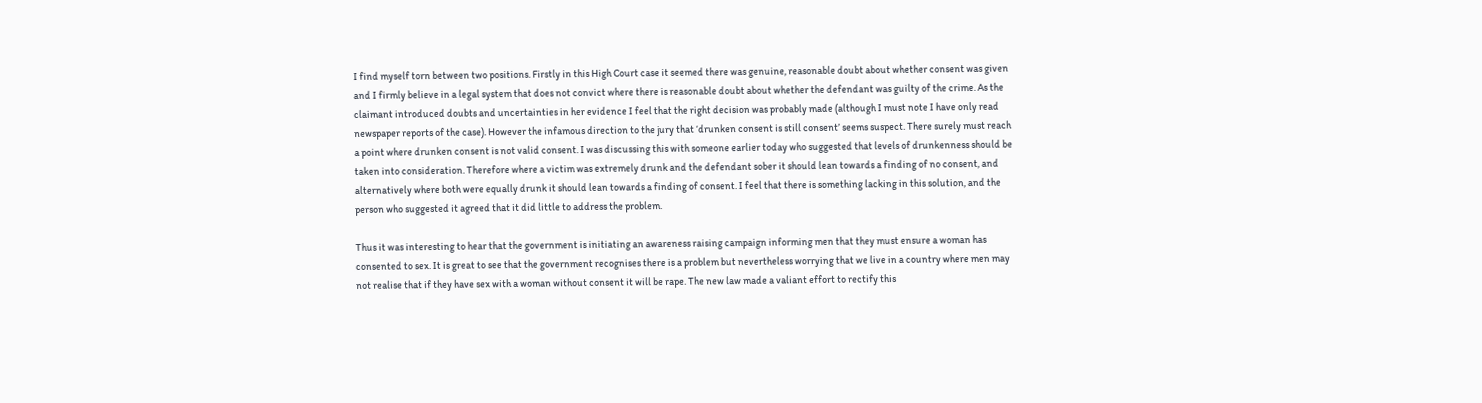I find myself torn between two positions. Firstly in this High Court case it seemed there was genuine, reasonable doubt about whether consent was given and I firmly believe in a legal system that does not convict where there is reasonable doubt about whether the defendant was guilty of the crime. As the claimant introduced doubts and uncertainties in her evidence I feel that the right decision was probably made (although I must note I have only read newspaper reports of the case). However the infamous direction to the jury that ‘drunken consent is still consent’ seems suspect. There surely must reach a point where drunken consent is not valid consent. I was discussing this with someone earlier today who suggested that levels of drunkenness should be taken into consideration. Therefore where a victim was extremely drunk and the defendant sober it should lean towards a finding of no consent, and alternatively where both were equally drunk it should lean towards a finding of consent. I feel that there is something lacking in this solution, and the person who suggested it agreed that it did little to address the problem.

Thus it was interesting to hear that the government is initiating an awareness raising campaign informing men that they must ensure a woman has consented to sex. It is great to see that the government recognises there is a problem but nevertheless worrying that we live in a country where men may not realise that if they have sex with a woman without consent it will be rape. The new law made a valiant effort to rectify this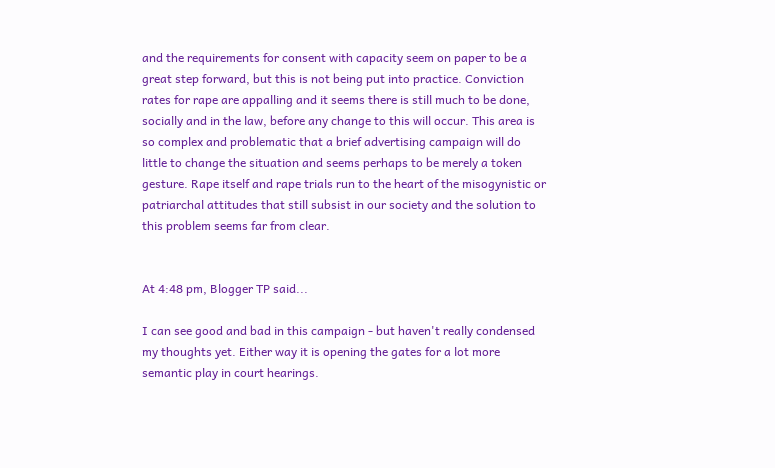and the requirements for consent with capacity seem on paper to be a great step forward, but this is not being put into practice. Conviction rates for rape are appalling and it seems there is still much to be done, socially and in the law, before any change to this will occur. This area is so complex and problematic that a brief advertising campaign will do little to change the situation and seems perhaps to be merely a token gesture. Rape itself and rape trials run to the heart of the misogynistic or patriarchal attitudes that still subsist in our society and the solution to this problem seems far from clear.


At 4:48 pm, Blogger TP said...

I can see good and bad in this campaign - but haven't really condensed my thoughts yet. Either way it is opening the gates for a lot more semantic play in court hearings.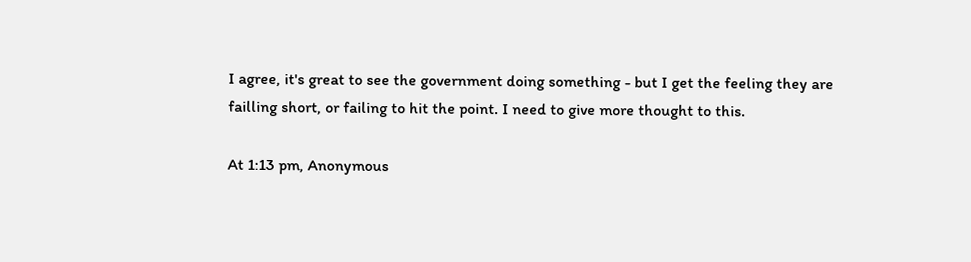I agree, it's great to see the government doing something - but I get the feeling they are failling short, or failing to hit the point. I need to give more thought to this.

At 1:13 pm, Anonymous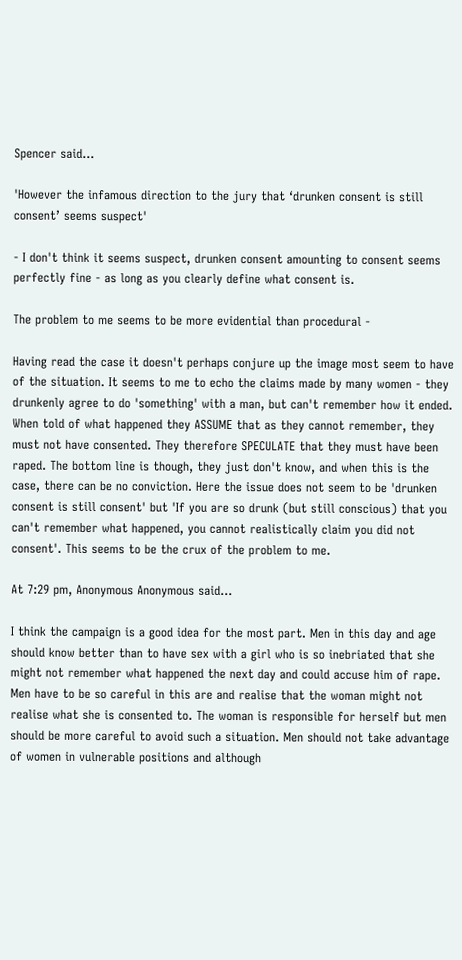Spencer said...

'However the infamous direction to the jury that ‘drunken consent is still consent’ seems suspect'

- I don't think it seems suspect, drunken consent amounting to consent seems perfectly fine - as long as you clearly define what consent is.

The problem to me seems to be more evidential than procedural -

Having read the case it doesn't perhaps conjure up the image most seem to have of the situation. It seems to me to echo the claims made by many women - they drunkenly agree to do 'something' with a man, but can't remember how it ended. When told of what happened they ASSUME that as they cannot remember, they must not have consented. They therefore SPECULATE that they must have been raped. The bottom line is though, they just don't know, and when this is the case, there can be no conviction. Here the issue does not seem to be 'drunken consent is still consent' but 'If you are so drunk (but still conscious) that you can't remember what happened, you cannot realistically claim you did not consent'. This seems to be the crux of the problem to me.

At 7:29 pm, Anonymous Anonymous said...

I think the campaign is a good idea for the most part. Men in this day and age should know better than to have sex with a girl who is so inebriated that she might not remember what happened the next day and could accuse him of rape. Men have to be so careful in this are and realise that the woman might not realise what she is consented to. The woman is responsible for herself but men should be more careful to avoid such a situation. Men should not take advantage of women in vulnerable positions and although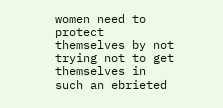women need to protect themselves by not trying not to get themselves in such an ebrieted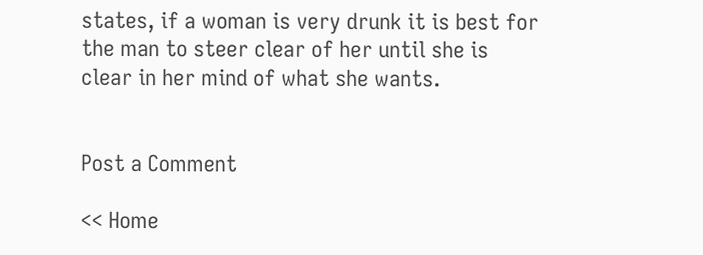states, if a woman is very drunk it is best for the man to steer clear of her until she is clear in her mind of what she wants.


Post a Comment

<< Home